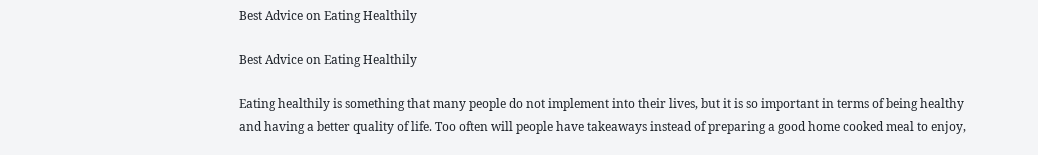Best Advice on Eating Healthily

Best Advice on Eating Healthily

Eating healthily is something that many people do not implement into their lives, but it is so important in terms of being healthy and having a better quality of life. Too often will people have takeaways instead of preparing a good home cooked meal to enjoy,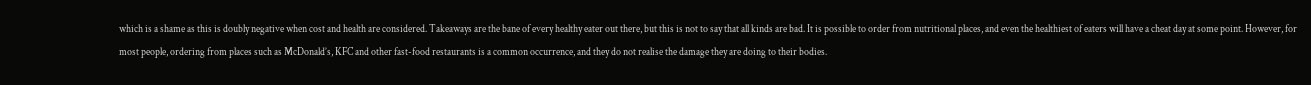which is a shame as this is doubly negative when cost and health are considered. Takeaways are the bane of every healthy eater out there, but this is not to say that all kinds are bad. It is possible to order from nutritional places, and even the healthiest of eaters will have a cheat day at some point. However, for most people, ordering from places such as McDonald’s, KFC and other fast-food restaurants is a common occurrence, and they do not realise the damage they are doing to their bodies.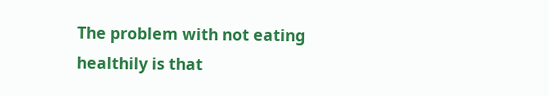The problem with not eating healthily is that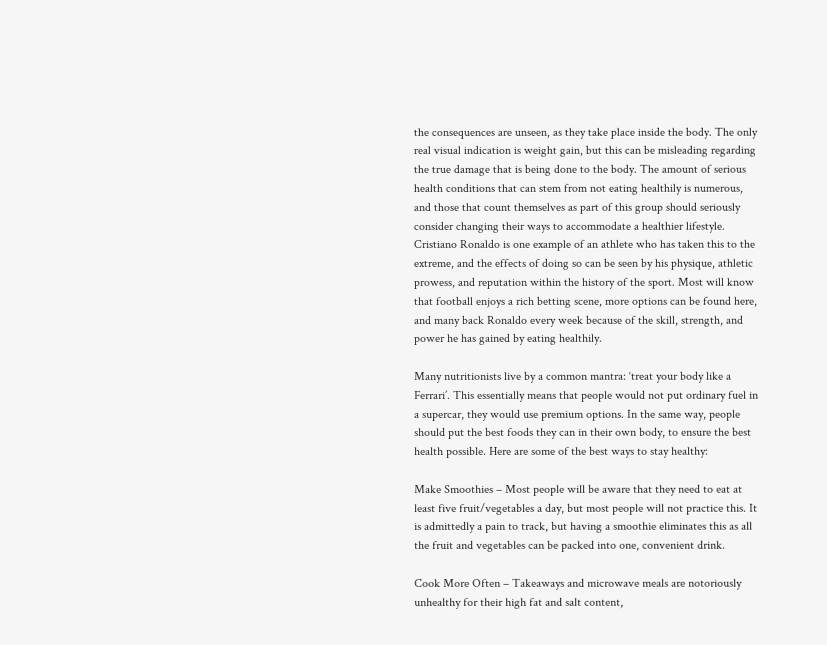the consequences are unseen, as they take place inside the body. The only real visual indication is weight gain, but this can be misleading regarding the true damage that is being done to the body. The amount of serious health conditions that can stem from not eating healthily is numerous, and those that count themselves as part of this group should seriously consider changing their ways to accommodate a healthier lifestyle. Cristiano Ronaldo is one example of an athlete who has taken this to the extreme, and the effects of doing so can be seen by his physique, athletic prowess, and reputation within the history of the sport. Most will know that football enjoys a rich betting scene, more options can be found here, and many back Ronaldo every week because of the skill, strength, and power he has gained by eating healthily.

Many nutritionists live by a common mantra: ‘treat your body like a Ferrari’. This essentially means that people would not put ordinary fuel in a supercar, they would use premium options. In the same way, people should put the best foods they can in their own body, to ensure the best health possible. Here are some of the best ways to stay healthy:

Make Smoothies – Most people will be aware that they need to eat at least five fruit/vegetables a day, but most people will not practice this. It is admittedly a pain to track, but having a smoothie eliminates this as all the fruit and vegetables can be packed into one, convenient drink.

Cook More Often – Takeaways and microwave meals are notoriously unhealthy for their high fat and salt content,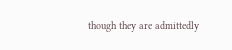though they are admittedly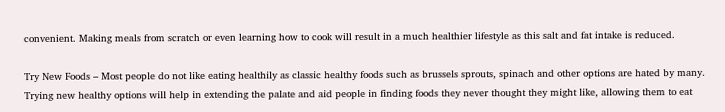convenient. Making meals from scratch or even learning how to cook will result in a much healthier lifestyle as this salt and fat intake is reduced.

Try New Foods – Most people do not like eating healthily as classic healthy foods such as brussels sprouts, spinach and other options are hated by many. Trying new healthy options will help in extending the palate and aid people in finding foods they never thought they might like, allowing them to eat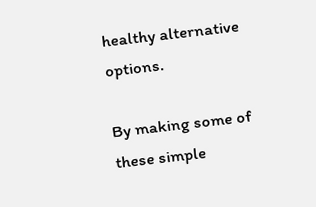healthy alternative options.

By making some of these simple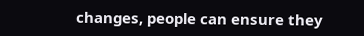changes, people can ensure they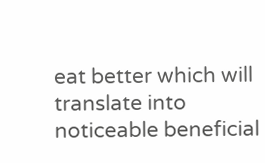eat better which will translate into noticeable beneficial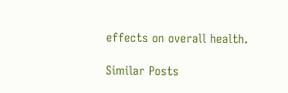effects on overall health.

Similar Posts